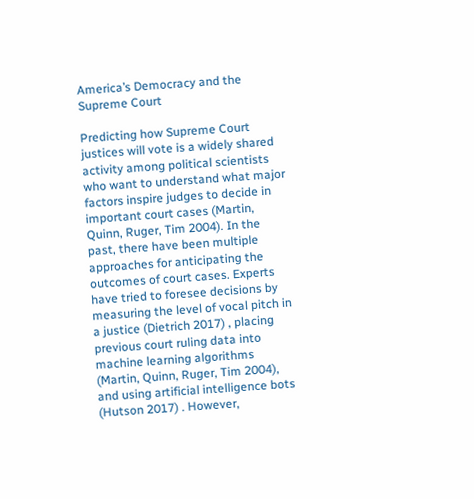America’s Democracy and the Supreme Court

Predicting how Supreme Court justices will vote is a widely shared activity among political scientists who want to understand what major factors inspire judges to decide in important court cases (Martin, Quinn, Ruger, Tim 2004). In the past, there have been multiple approaches for anticipating the outcomes of court cases. Experts have tried to foresee decisions by measuring the level of vocal pitch in a justice (Dietrich 2017) , placing previous court ruling data into machine learning algorithms (Martin, Quinn, Ruger, Tim 2004), and using artificial intelligence bots (Hutson 2017) . However,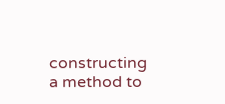constructing a method to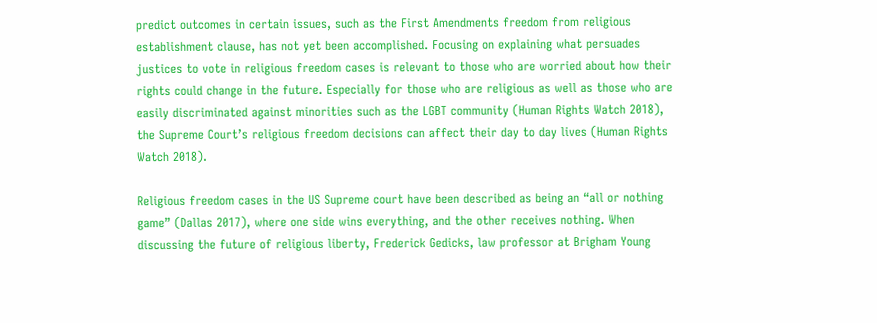predict outcomes in certain issues, such as the First Amendments freedom from religious establishment clause, has not yet been accomplished. Focusing on explaining what persuades justices to vote in religious freedom cases is relevant to those who are worried about how their rights could change in the future. Especially for those who are religious as well as those who are easily discriminated against minorities such as the LGBT community (Human Rights Watch 2018), the Supreme Court’s religious freedom decisions can affect their day to day lives (Human Rights Watch 2018).

Religious freedom cases in the US Supreme court have been described as being an “all or nothing game” (Dallas 2017), where one side wins everything, and the other receives nothing. When discussing the future of religious liberty, Frederick Gedicks, law professor at Brigham Young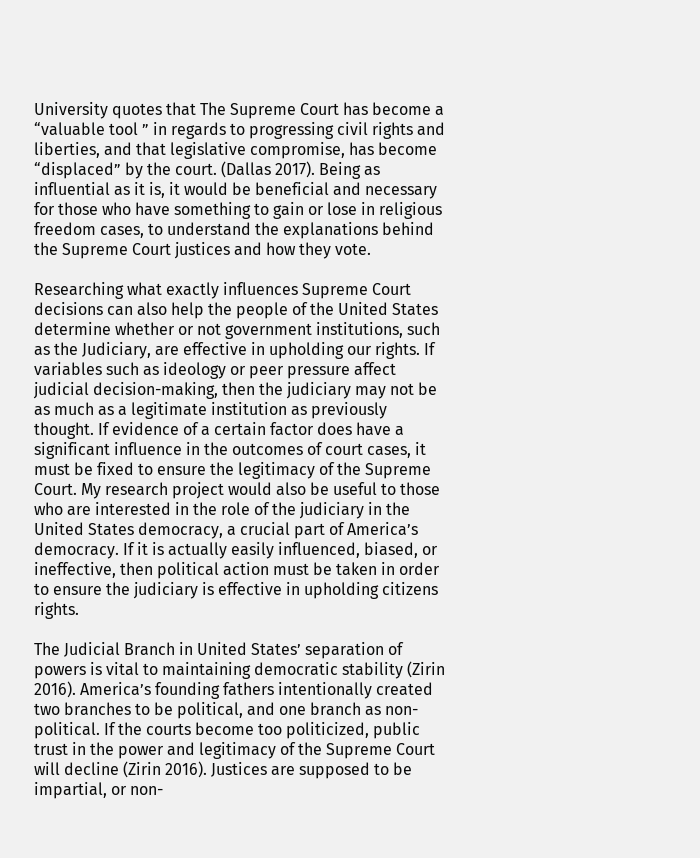University quotes that The Supreme Court has become a “valuable tool ” in regards to progressing civil rights and liberties, and that legislative compromise, has become “displaced” by the court. (Dallas 2017). Being as influential as it is, it would be beneficial and necessary for those who have something to gain or lose in religious freedom cases, to understand the explanations behind the Supreme Court justices and how they vote.

Researching what exactly influences Supreme Court decisions can also help the people of the United States determine whether or not government institutions, such as the Judiciary, are effective in upholding our rights. If variables such as ideology or peer pressure affect judicial decision-making, then the judiciary may not be as much as a legitimate institution as previously thought. If evidence of a certain factor does have a significant influence in the outcomes of court cases, it must be fixed to ensure the legitimacy of the Supreme Court. My research project would also be useful to those who are interested in the role of the judiciary in the United States democracy, a crucial part of America’s democracy. If it is actually easily influenced, biased, or ineffective, then political action must be taken in order to ensure the judiciary is effective in upholding citizens rights.

The Judicial Branch in United States’ separation of powers is vital to maintaining democratic stability (Zirin 2016). America’s founding fathers intentionally created two branches to be political, and one branch as non-political. If the courts become too politicized, public trust in the power and legitimacy of the Supreme Court will decline (Zirin 2016). Justices are supposed to be impartial, or non-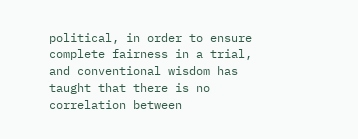political, in order to ensure complete fairness in a trial, and conventional wisdom has taught that there is no correlation between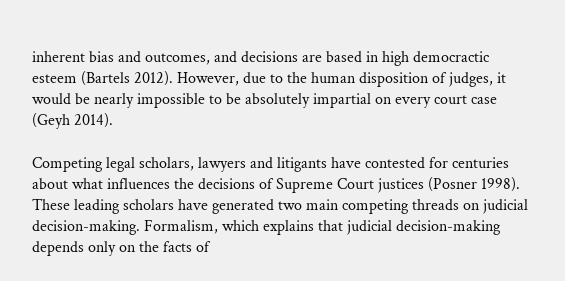inherent bias and outcomes, and decisions are based in high democractic esteem (Bartels 2012). However, due to the human disposition of judges, it would be nearly impossible to be absolutely impartial on every court case (Geyh 2014).

Competing legal scholars, lawyers and litigants have contested for centuries about what influences the decisions of Supreme Court justices (Posner 1998). These leading scholars have generated two main competing threads on judicial decision-making. Formalism, which explains that judicial decision-making depends only on the facts of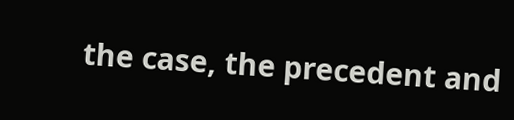the case, the precedent and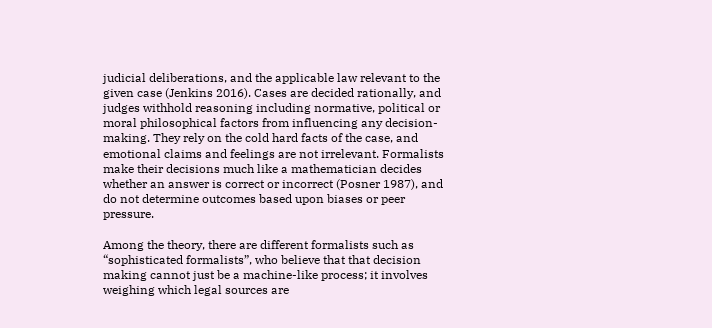judicial deliberations, and the applicable law relevant to the given case (Jenkins 2016). Cases are decided rationally, and judges withhold reasoning including normative, political or moral philosophical factors from influencing any decision-making. They rely on the cold hard facts of the case, and emotional claims and feelings are not irrelevant. Formalists make their decisions much like a mathematician decides whether an answer is correct or incorrect (Posner 1987), and do not determine outcomes based upon biases or peer pressure.

Among the theory, there are different formalists such as “sophisticated formalists”, who believe that that decision making cannot just be a machine-like process; it involves weighing which legal sources are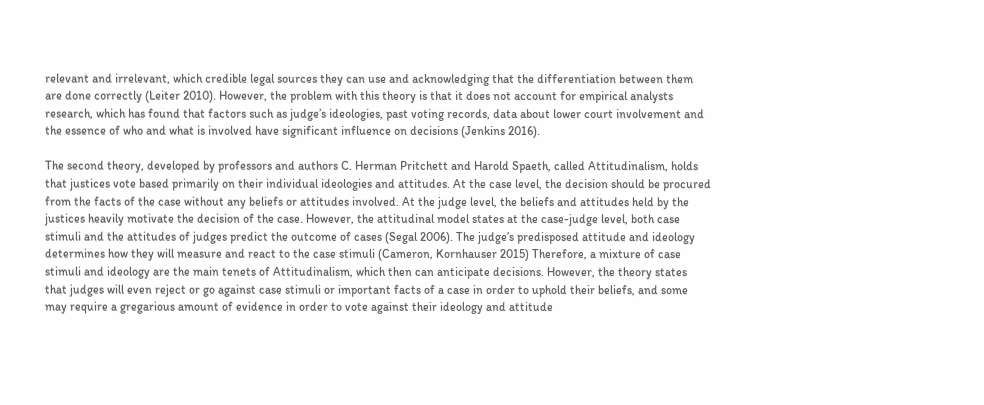relevant and irrelevant, which credible legal sources they can use and acknowledging that the differentiation between them are done correctly (Leiter 2010). However, the problem with this theory is that it does not account for empirical analysts research, which has found that factors such as judge’s ideologies, past voting records, data about lower court involvement and the essence of who and what is involved have significant influence on decisions (Jenkins 2016).

The second theory, developed by professors and authors C. Herman Pritchett and Harold Spaeth, called Attitudinalism, holds that justices vote based primarily on their individual ideologies and attitudes. At the case level, the decision should be procured from the facts of the case without any beliefs or attitudes involved. At the judge level, the beliefs and attitudes held by the justices heavily motivate the decision of the case. However, the attitudinal model states at the case-judge level, both case stimuli and the attitudes of judges predict the outcome of cases (Segal 2006). The judge’s predisposed attitude and ideology determines how they will measure and react to the case stimuli (Cameron, Kornhauser 2015) Therefore, a mixture of case stimuli and ideology are the main tenets of Attitudinalism, which then can anticipate decisions. However, the theory states that judges will even reject or go against case stimuli or important facts of a case in order to uphold their beliefs, and some may require a gregarious amount of evidence in order to vote against their ideology and attitude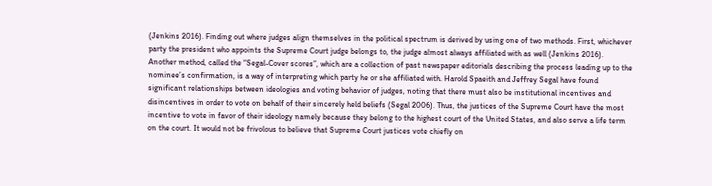(Jenkins 2016). Finding out where judges align themselves in the political spectrum is derived by using one of two methods. First, whichever party the president who appoints the Supreme Court judge belongs to, the judge almost always affiliated with as well (Jenkins 2016). Another method, called the “Segal-Cover scores”, which are a collection of past newspaper editorials describing the process leading up to the nominee’s confirmation, is a way of interpreting which party he or she affiliated with. Harold Spaeith and Jeffrey Segal have found significant relationships between ideologies and voting behavior of judges, noting that there must also be institutional incentives and disincentives in order to vote on behalf of their sincerely held beliefs (Segal 2006). Thus, the justices of the Supreme Court have the most incentive to vote in favor of their ideology namely because they belong to the highest court of the United States, and also serve a life term on the court. It would not be frivolous to believe that Supreme Court justices vote chiefly on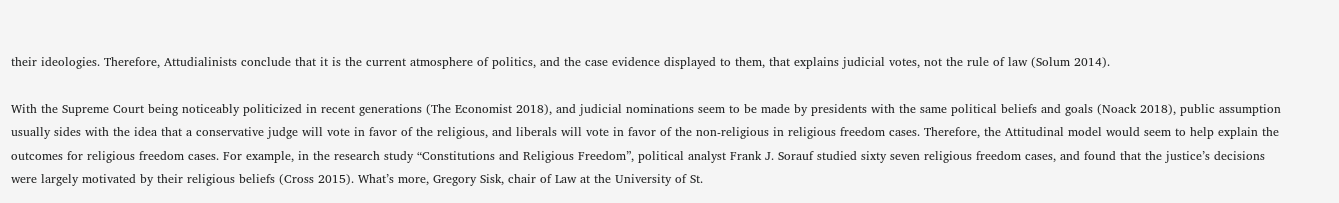their ideologies. Therefore, Attudialinists conclude that it is the current atmosphere of politics, and the case evidence displayed to them, that explains judicial votes, not the rule of law (Solum 2014).

With the Supreme Court being noticeably politicized in recent generations (The Economist 2018), and judicial nominations seem to be made by presidents with the same political beliefs and goals (Noack 2018), public assumption usually sides with the idea that a conservative judge will vote in favor of the religious, and liberals will vote in favor of the non-religious in religious freedom cases. Therefore, the Attitudinal model would seem to help explain the outcomes for religious freedom cases. For example, in the research study “Constitutions and Religious Freedom”, political analyst Frank J. Sorauf studied sixty seven religious freedom cases, and found that the justice’s decisions were largely motivated by their religious beliefs (Cross 2015). What’s more, Gregory Sisk, chair of Law at the University of St.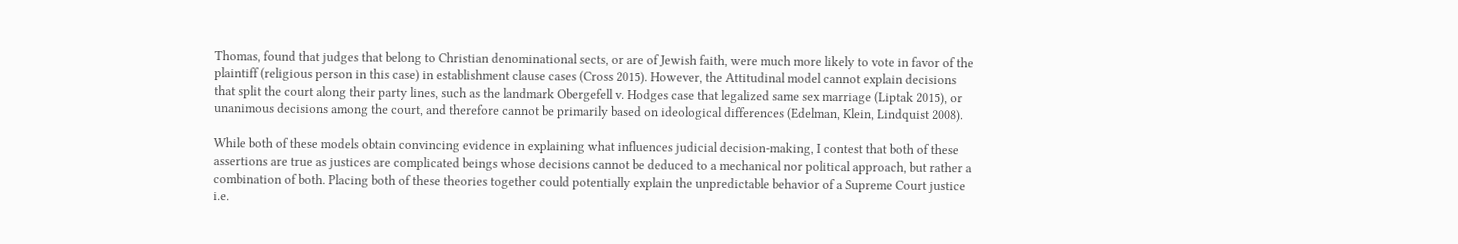Thomas, found that judges that belong to Christian denominational sects, or are of Jewish faith, were much more likely to vote in favor of the plaintiff (religious person in this case) in establishment clause cases (Cross 2015). However, the Attitudinal model cannot explain decisions that split the court along their party lines, such as the landmark Obergefell v. Hodges case that legalized same sex marriage (Liptak 2015), or unanimous decisions among the court, and therefore cannot be primarily based on ideological differences (Edelman, Klein, Lindquist 2008).

While both of these models obtain convincing evidence in explaining what influences judicial decision-making, I contest that both of these assertions are true as justices are complicated beings whose decisions cannot be deduced to a mechanical nor political approach, but rather a combination of both. Placing both of these theories together could potentially explain the unpredictable behavior of a Supreme Court justice i.e.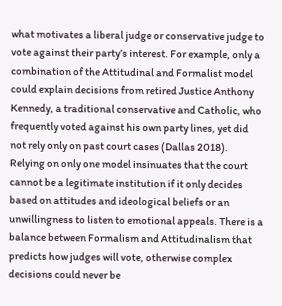what motivates a liberal judge or conservative judge to vote against their party’s interest. For example, only a combination of the Attitudinal and Formalist model could explain decisions from retired Justice Anthony Kennedy, a traditional conservative and Catholic, who frequently voted against his own party lines, yet did not rely only on past court cases (Dallas 2018). Relying on only one model insinuates that the court cannot be a legitimate institution if it only decides based on attitudes and ideological beliefs or an unwillingness to listen to emotional appeals. There is a balance between Formalism and Attitudinalism that predicts how judges will vote, otherwise complex decisions could never be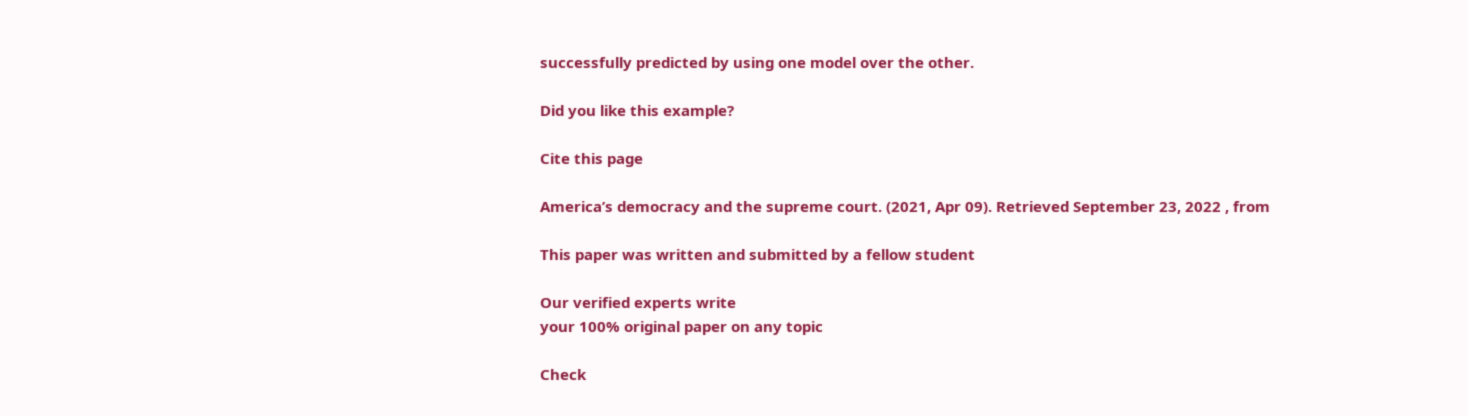successfully predicted by using one model over the other.

Did you like this example?

Cite this page

America’s democracy and the supreme court. (2021, Apr 09). Retrieved September 23, 2022 , from

This paper was written and submitted by a fellow student

Our verified experts write
your 100% original paper on any topic

Check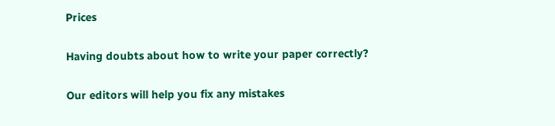Prices

Having doubts about how to write your paper correctly?

Our editors will help you fix any mistakes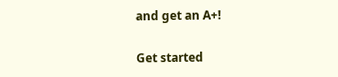and get an A+!

Get started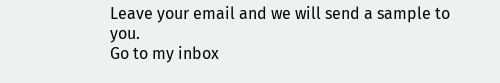Leave your email and we will send a sample to you.
Go to my inbox